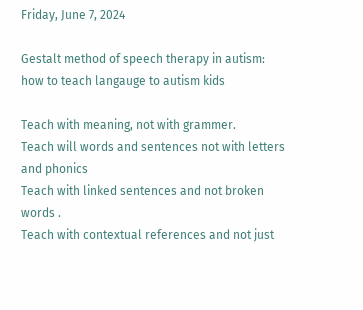Friday, June 7, 2024

Gestalt method of speech therapy in autism: how to teach langauge to autism kids

Teach with meaning, not with grammer.
Teach will words and sentences not with letters and phonics
Teach with linked sentences and not broken words .
Teach with contextual references and not just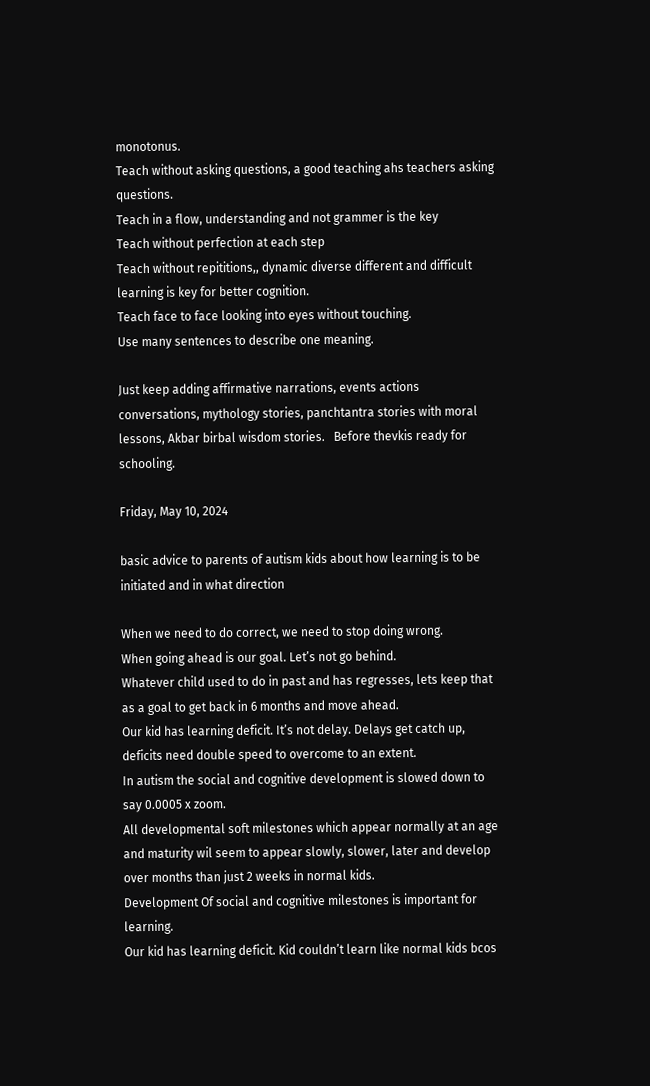monotonus.
Teach without asking questions, a good teaching ahs teachers asking questions.
Teach in a flow, understanding and not grammer is the key
Teach without perfection at each step
Teach without repititions,, dynamic diverse different and difficult learning is key for better cognition.
Teach face to face looking into eyes without touching.
Use many sentences to describe one meaning.

Just keep adding affirmative narrations, events actions conversations, mythology stories, panchtantra stories with moral lessons, Akbar birbal wisdom stories.   Before thevkis ready for schooling.

Friday, May 10, 2024

basic advice to parents of autism kids about how learning is to be initiated and in what direction

When we need to do correct, we need to stop doing wrong.
When going ahead is our goal. Let’s not go behind.
Whatever child used to do in past and has regresses, lets keep that as a goal to get back in 6 months and move ahead.
Our kid has learning deficit. It’s not delay. Delays get catch up, deficits need double speed to overcome to an extent.
In autism the social and cognitive development is slowed down to say 0.0005 x zoom.
All developmental soft milestones which appear normally at an age and maturity wil seem to appear slowly, slower, later and develop over months than just 2 weeks in normal kids.
Development Of social and cognitive milestones is important for learning.
Our kid has learning deficit. Kid couldn’t learn like normal kids bcos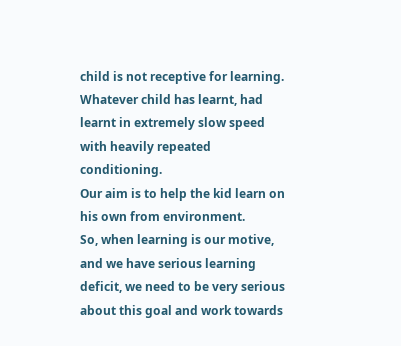child is not receptive for learning.
Whatever child has learnt, had learnt in extremely slow speed with heavily repeated conditioning.
Our aim is to help the kid learn on his own from environment.
So, when learning is our motive, and we have serious learning deficit, we need to be very serious about this goal and work towards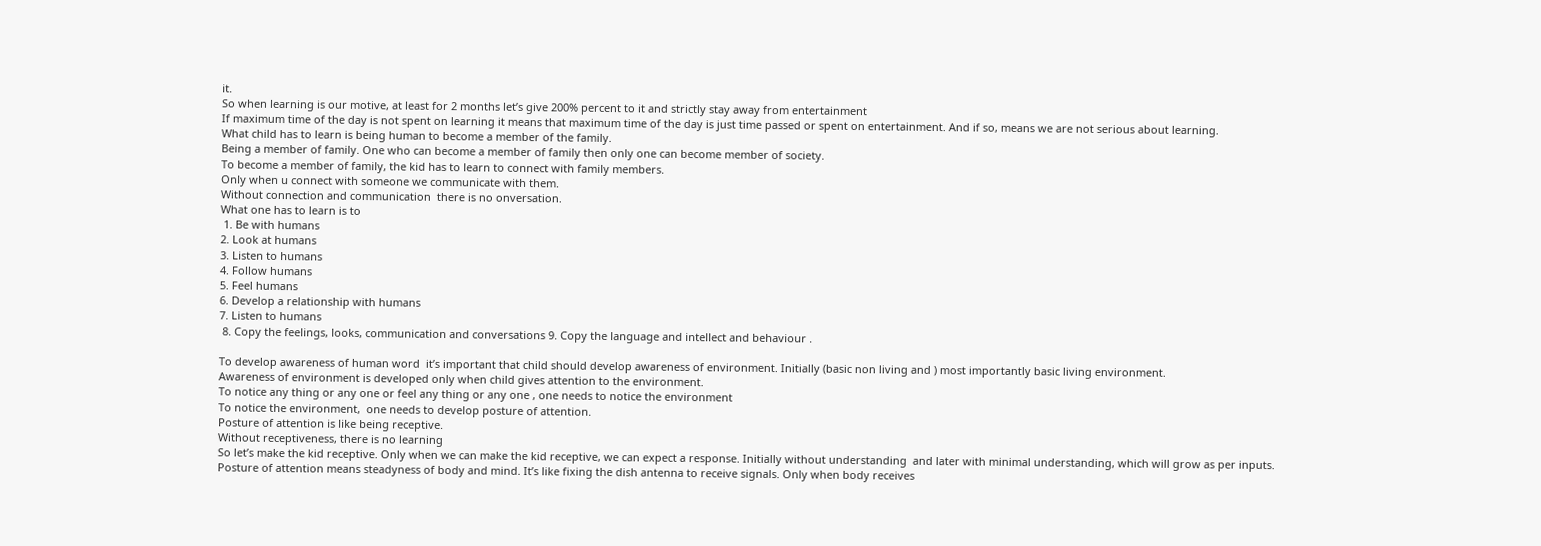it.
So when learning is our motive, at least for 2 months let’s give 200% percent to it and strictly stay away from entertainment
If maximum time of the day is not spent on learning it means that maximum time of the day is just time passed or spent on entertainment. And if so, means we are not serious about learning.
What child has to learn is being human to become a member of the family.
Being a member of family. One who can become a member of family then only one can become member of society.
To become a member of family, the kid has to learn to connect with family members.
Only when u connect with someone we communicate with them.
Without connection and communication  there is no onversation.
What one has to learn is to
 1. Be with humans
2. Look at humans
3. Listen to humans
4. Follow humans
5. Feel humans
6. Develop a relationship with humans
7. Listen to humans
 8. Copy the feelings, looks, communication and conversations 9. Copy the language and intellect and behaviour .

To develop awareness of human word  it’s important that child should develop awareness of environment. Initially (basic non living and ) most importantly basic living environment.
Awareness of environment is developed only when child gives attention to the environment.
To notice any thing or any one or feel any thing or any one , one needs to notice the environment
To notice the environment,  one needs to develop posture of attention.
Posture of attention is like being receptive.
Without receptiveness, there is no learning
So let’s make the kid receptive. Only when we can make the kid receptive, we can expect a response. Initially without understanding  and later with minimal understanding, which will grow as per inputs.
Posture of attention means steadyness of body and mind. It’s like fixing the dish antenna to receive signals. Only when body receives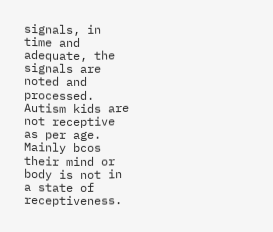signals, in time and adequate, the signals are noted and processed.
Autism kids are not receptive as per age. Mainly bcos their mind or body is not in a state of receptiveness.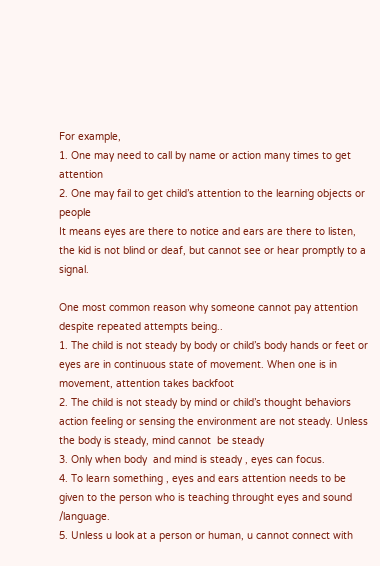For example,
1. One may need to call by name or action many times to get attention
2. One may fail to get child’s attention to the learning objects or people
It means eyes are there to notice and ears are there to listen, the kid is not blind or deaf, but cannot see or hear promptly to a signal.

One most common reason why someone cannot pay attention despite repeated attempts being..
1. The child is not steady by body or child’s body hands or feet or eyes are in continuous state of movement. When one is in movement, attention takes backfoot
2. The child is not steady by mind or child’s thought behaviors action feeling or sensing the environment are not steady. Unless the body is steady, mind cannot  be steady
3. Only when body  and mind is steady , eyes can focus.
4. To learn something , eyes and ears attention needs to be given to the person who is teaching throught eyes and sound /language.
5. Unless u look at a person or human, u cannot connect with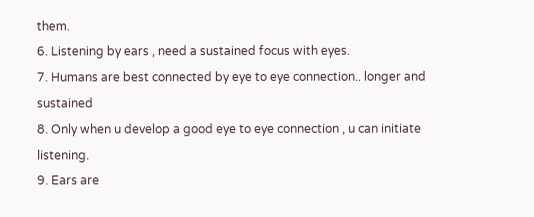them.
6. Listening by ears , need a sustained focus with eyes.
7. Humans are best connected by eye to eye connection.. longer and sustained
8. Only when u develop a good eye to eye connection , u can initiate listening.
9. Ears are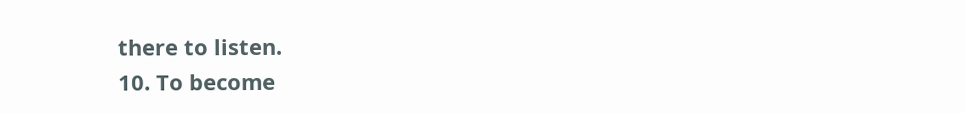there to listen.
10. To become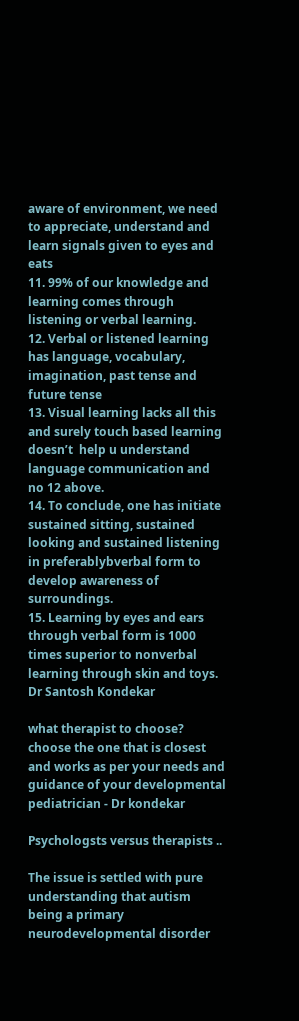aware of environment, we need to appreciate, understand and learn signals given to eyes and eats
11. 99% of our knowledge and learning comes through listening or verbal learning.
12. Verbal or listened learning has language, vocabulary, imagination, past tense and future tense
13. Visual learning lacks all this and surely touch based learning doesn’t  help u understand language communication and no 12 above.
14. To conclude, one has initiate sustained sitting, sustained looking and sustained listening in preferablybverbal form to develop awareness of surroundings.
15. Learning by eyes and ears through verbal form is 1000 times superior to nonverbal learning through skin and toys.
Dr Santosh Kondekar

what therapist to choose? choose the one that is closest and works as per your needs and guidance of your developmental pediatrician - Dr kondekar

Psychologsts versus therapists ..

The issue is settled with pure understanding that autism being a primary neurodevelopmental disorder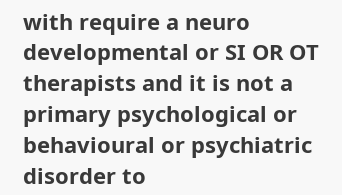with require a neuro developmental or SI OR OT therapists and it is not a primary psychological or behavioural or psychiatric disorder to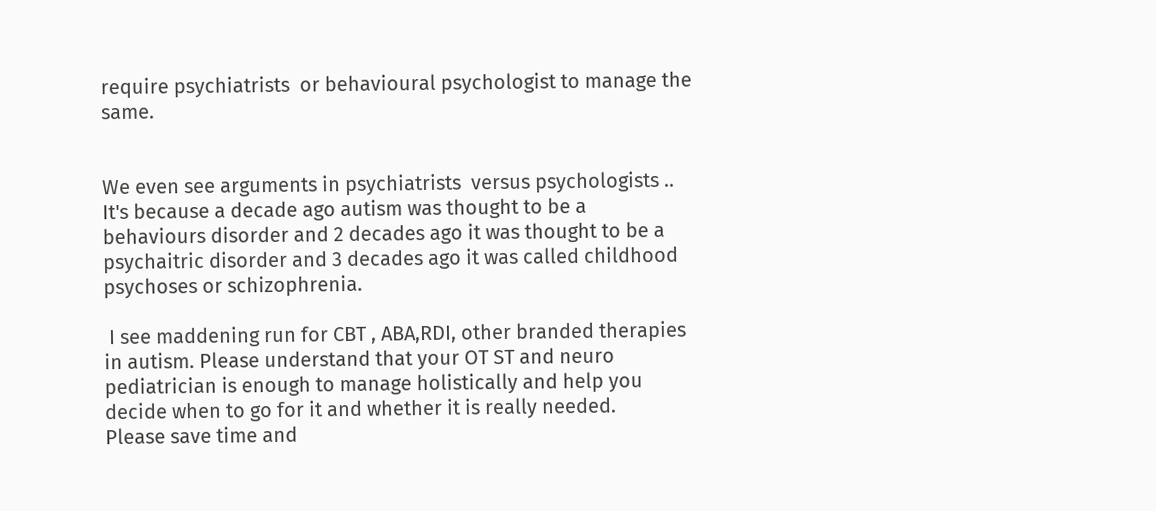require psychiatrists  or behavioural psychologist to manage the same.


We even see arguments in psychiatrists  versus psychologists ..
It's because a decade ago autism was thought to be a behaviours disorder and 2 decades ago it was thought to be a psychaitric disorder and 3 decades ago it was called childhood psychoses or schizophrenia.

 I see maddening run for CBT , ABA,RDI, other branded therapies in autism. Please understand that your OT ST and neuro pediatrician is enough to manage holistically and help you decide when to go for it and whether it is really needed.
Please save time and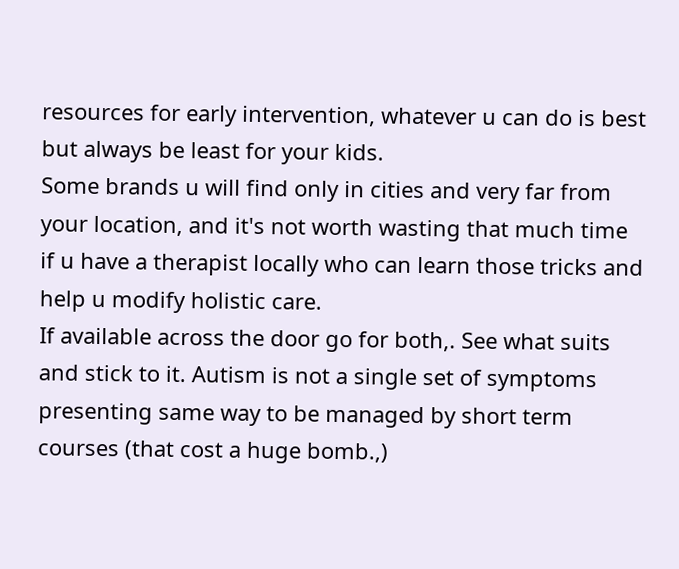resources for early intervention, whatever u can do is best but always be least for your kids.
Some brands u will find only in cities and very far from your location, and it's not worth wasting that much time if u have a therapist locally who can learn those tricks and help u modify holistic care.
If available across the door go for both,. See what suits and stick to it. Autism is not a single set of symptoms presenting same way to be managed by short term courses (that cost a huge bomb.,)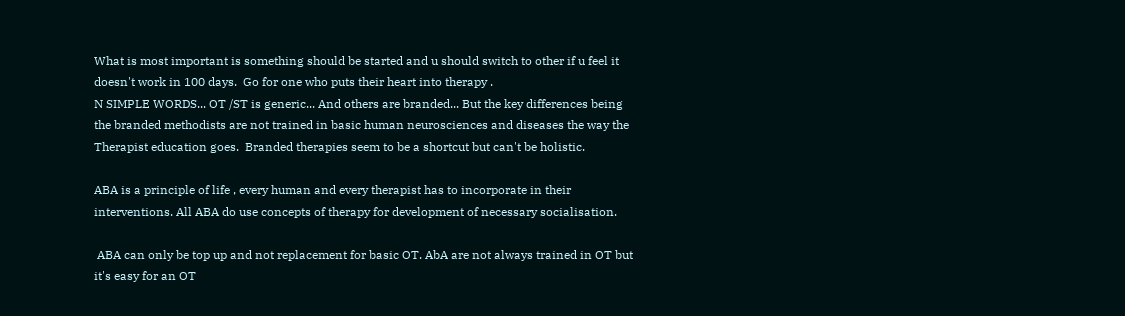What is most important is something should be started and u should switch to other if u feel it doesn't work in 100 days.  Go for one who puts their heart into therapy .
N SIMPLE WORDS... OT /ST is generic... And others are branded... But the key differences being the branded methodists are not trained in basic human neurosciences and diseases the way the Therapist education goes.  Branded therapies seem to be a shortcut but can't be holistic.

ABA is a principle of life , every human and every therapist has to incorporate in their interventions. All ABA do use concepts of therapy for development of necessary socialisation.

 ABA can only be top up and not replacement for basic OT. AbA are not always trained in OT but it's easy for an OT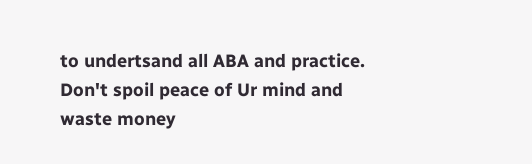to undertsand all ABA and practice. Don't spoil peace of Ur mind and waste money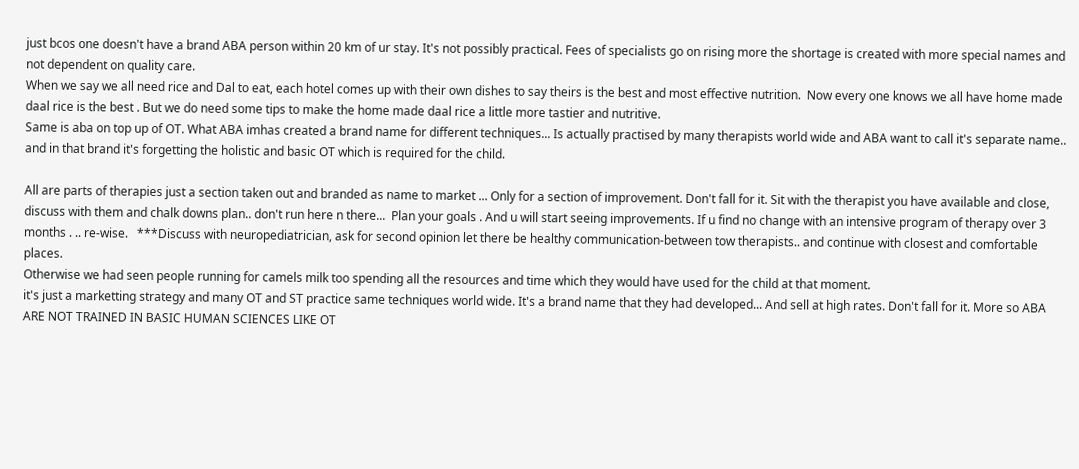just bcos one doesn't have a brand ABA person within 20 km of ur stay. It's not possibly practical. Fees of specialists go on rising more the shortage is created with more special names and not dependent on quality care.
When we say we all need rice and Dal to eat, each hotel comes up with their own dishes to say theirs is the best and most effective nutrition.  Now every one knows we all have home made daal rice is the best . But we do need some tips to make the home made daal rice a little more tastier and nutritive.
Same is aba on top up of OT. What ABA imhas created a brand name for different techniques... Is actually practised by many therapists world wide and ABA want to call it's separate name.. and in that brand it's forgetting the holistic and basic OT which is required for the child.

All are parts of therapies just a section taken out and branded as name to market ... Only for a section of improvement. Don't fall for it. Sit with the therapist you have available and close, discuss with them and chalk downs plan.. don't run here n there...  Plan your goals . And u will start seeing improvements. If u find no change with an intensive program of therapy over 3 months . .. re-wise.   ***Discuss with neuropediatrician, ask for second opinion let there be healthy communication-between tow therapists.. and continue with closest and comfortable places.
Otherwise we had seen people running for camels milk too spending all the resources and time which they would have used for the child at that moment.
it's just a marketting strategy and many OT and ST practice same techniques world wide. It's a brand name that they had developed... And sell at high rates. Don't fall for it. More so ABA ARE NOT TRAINED IN BASIC HUMAN SCIENCES LIKE OT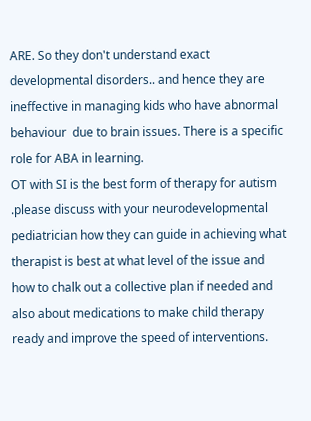ARE. So they don't understand exact developmental disorders.. and hence they are ineffective in managing kids who have abnormal behaviour  due to brain issues. There is a specific role for ABA in learning.
OT with SI is the best form of therapy for autism .please discuss with your neurodevelopmental pediatrician how they can guide in achieving what therapist is best at what level of the issue and how to chalk out a collective plan if needed and also about medications to make child therapy ready and improve the speed of interventions.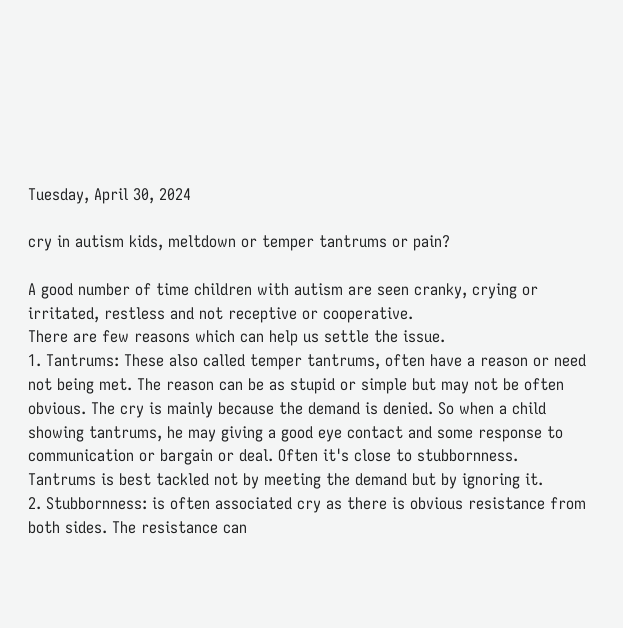Tuesday, April 30, 2024

cry in autism kids, meltdown or temper tantrums or pain?

A good number of time children with autism are seen cranky, crying or irritated, restless and not receptive or cooperative.
There are few reasons which can help us settle the issue.
1. Tantrums: These also called temper tantrums, often have a reason or need not being met. The reason can be as stupid or simple but may not be often obvious. The cry is mainly because the demand is denied. So when a child showing tantrums, he may giving a good eye contact and some response to communication or bargain or deal. Often it's close to stubbornness.
Tantrums is best tackled not by meeting the demand but by ignoring it.
2. Stubbornness: is often associated cry as there is obvious resistance from both sides. The resistance can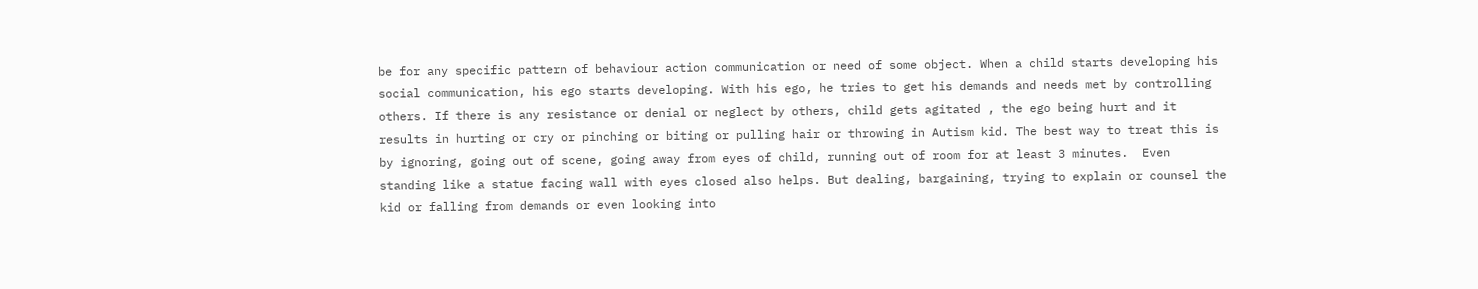be for any specific pattern of behaviour action communication or need of some object. When a child starts developing his social communication, his ego starts developing. With his ego, he tries to get his demands and needs met by controlling others. If there is any resistance or denial or neglect by others, child gets agitated , the ego being hurt and it results in hurting or cry or pinching or biting or pulling hair or throwing in Autism kid. The best way to treat this is by ignoring, going out of scene, going away from eyes of child, running out of room for at least 3 minutes.  Even standing like a statue facing wall with eyes closed also helps. But dealing, bargaining, trying to explain or counsel the kid or falling from demands or even looking into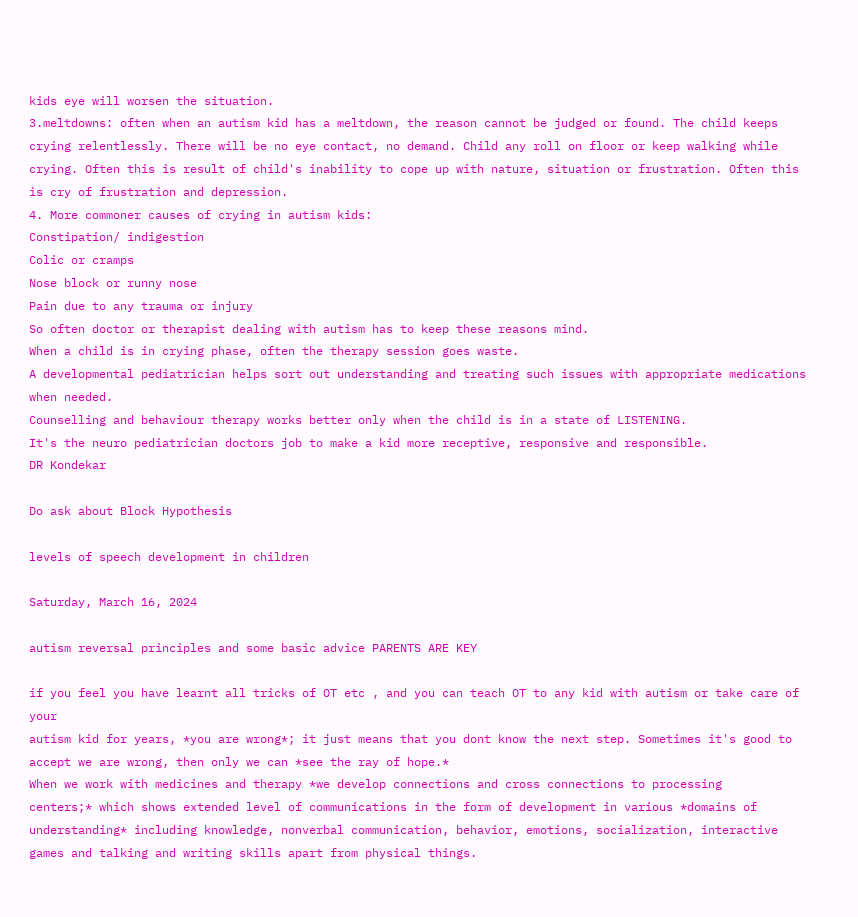kids eye will worsen the situation.
3.meltdowns: often when an autism kid has a meltdown, the reason cannot be judged or found. The child keeps crying relentlessly. There will be no eye contact, no demand. Child any roll on floor or keep walking while crying. Often this is result of child's inability to cope up with nature, situation or frustration. Often this is cry of frustration and depression.
4. More commoner causes of crying in autism kids:
Constipation/ indigestion
Colic or cramps
Nose block or runny nose
Pain due to any trauma or injury
So often doctor or therapist dealing with autism has to keep these reasons mind.
When a child is in crying phase, often the therapy session goes waste.
A developmental pediatrician helps sort out understanding and treating such issues with appropriate medications when needed.
Counselling and behaviour therapy works better only when the child is in a state of LISTENING.
It's the neuro pediatrician doctors job to make a kid more receptive, responsive and responsible.
DR Kondekar

Do ask about Block Hypothesis

levels of speech development in children

Saturday, March 16, 2024

autism reversal principles and some basic advice PARENTS ARE KEY

if you feel you have learnt all tricks of OT etc , and you can teach OT to any kid with autism or take care of your
autism kid for years, *you are wrong*; it just means that you dont know the next step. Sometimes it's good to
accept we are wrong, then only we can *see the ray of hope.*
When we work with medicines and therapy *we develop connections and cross connections to processing
centers;* which shows extended level of communications in the form of development in various *domains of
understanding* including knowledge, nonverbal communication, behavior, emotions, socialization, interactive
games and talking and writing skills apart from physical things.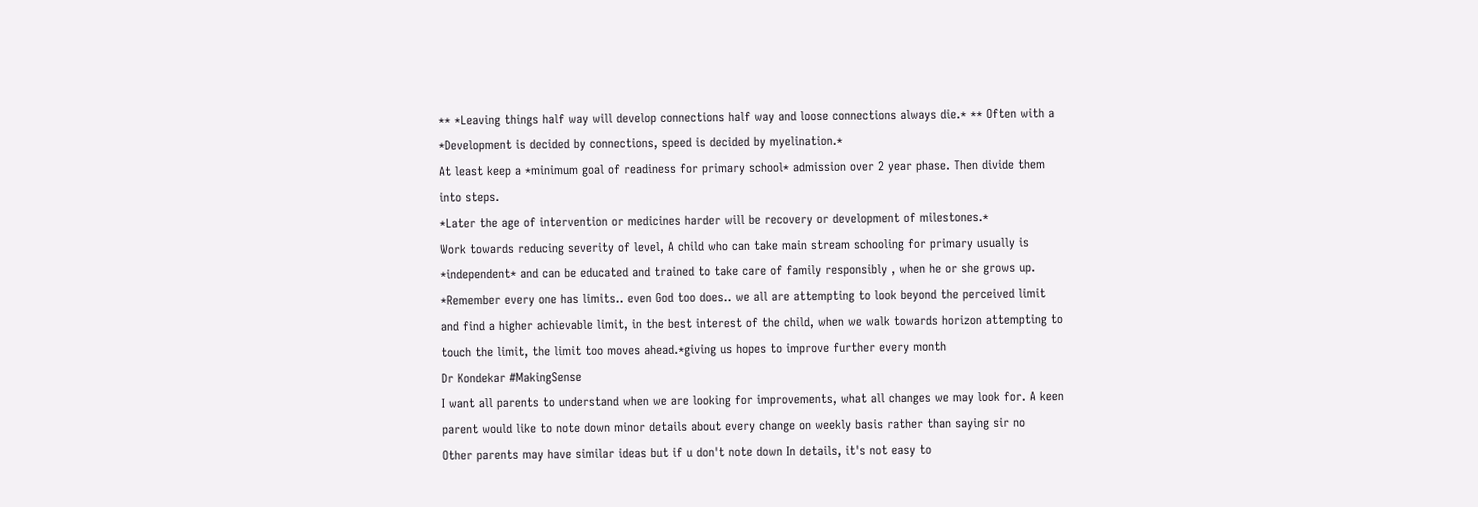** *Leaving things half way will develop connections half way and loose connections always die.* ** Often with a
*Development is decided by connections, speed is decided by myelination.*
At least keep a *minimum goal of readiness for primary school* admission over 2 year phase. Then divide them
into steps.
*Later the age of intervention or medicines harder will be recovery or development of milestones.*
Work towards reducing severity of level, A child who can take main stream schooling for primary usually is
*independent* and can be educated and trained to take care of family responsibly , when he or she grows up.
*Remember every one has limits.. even God too does.. we all are attempting to look beyond the perceived limit
and find a higher achievable limit, in the best interest of the child, when we walk towards horizon attempting to
touch the limit, the limit too moves ahead.*giving us hopes to improve further every month
Dr Kondekar #MakingSense
I want all parents to understand when we are looking for improvements, what all changes we may look for. A keen
parent would like to note down minor details about every change on weekly basis rather than saying sir no
Other parents may have similar ideas but if u don't note down In details, it's not easy to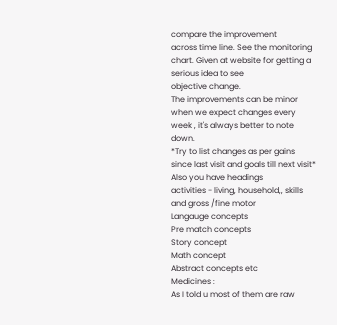compare the improvement
across time line. See the monitoring chart. Given at website for getting a serious idea to see
objective change.
The improvements can be minor when we expect changes every week , it's always better to note down.
*Try to list changes as per gains since last visit and goals till next visit*
Also you have headings
activities - living, household,, skills and gross /fine motor
Langauge concepts
Pre match concepts
Story concept
Math concept
Abstract concepts etc
Medicines :
As I told u most of them are raw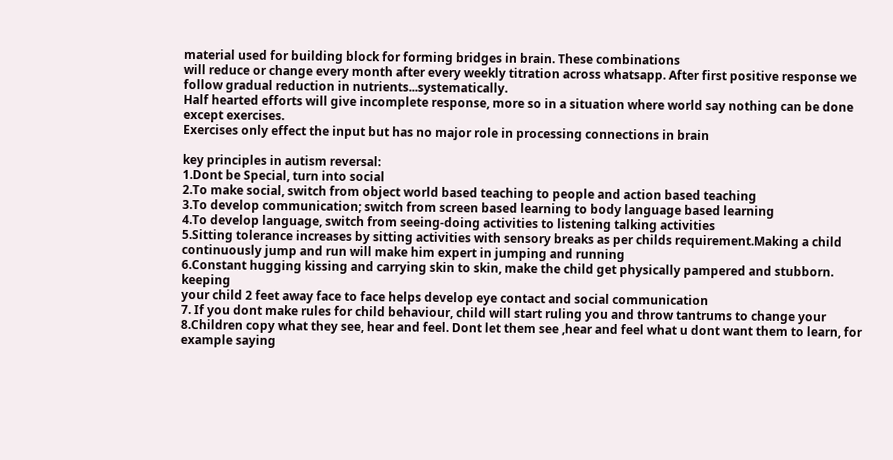material used for building block for forming bridges in brain. These combinations
will reduce or change every month after every weekly titration across whatsapp. After first positive response we
follow gradual reduction in nutrients...systematically.
Half hearted efforts will give incomplete response, more so in a situation where world say nothing can be done
except exercises.
Exercises only effect the input but has no major role in processing connections in brain

key principles in autism reversal:
1.Dont be Special, turn into social
2.To make social, switch from object world based teaching to people and action based teaching
3.To develop communication; switch from screen based learning to body language based learning
4.To develop language, switch from seeing-doing activities to listening talking activities
5.Sitting tolerance increases by sitting activities with sensory breaks as per childs requirement.Making a child
continuously jump and run will make him expert in jumping and running
6.Constant hugging kissing and carrying skin to skin, make the child get physically pampered and stubborn. keeping
your child 2 feet away face to face helps develop eye contact and social communication
7. If you dont make rules for child behaviour, child will start ruling you and throw tantrums to change your
8.Children copy what they see, hear and feel. Dont let them see ,hear and feel what u dont want them to learn, for
example saying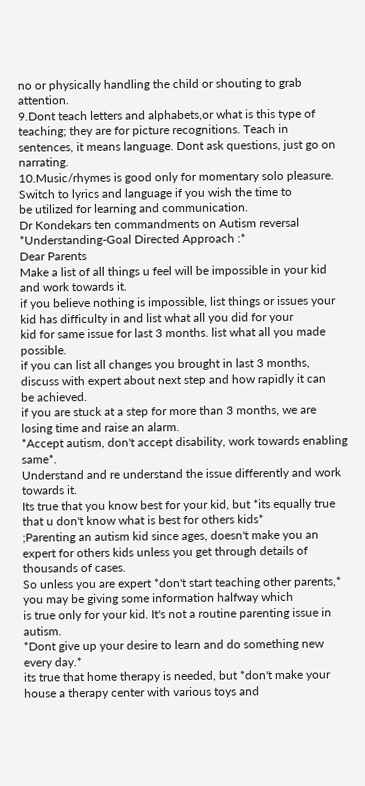no or physically handling the child or shouting to grab attention.
9.Dont teach letters and alphabets,or what is this type of teaching; they are for picture recognitions. Teach in
sentences, it means language. Dont ask questions, just go on narrating.
10.Music/rhymes is good only for momentary solo pleasure. Switch to lyrics and language if you wish the time to
be utilized for learning and communication.
Dr Kondekars ten commandments on Autism reversal
*Understanding-Goal Directed Approach :*
Dear Parents
Make a list of all things u feel will be impossible in your kid and work towards it.
if you believe nothing is impossible, list things or issues your kid has difficulty in and list what all you did for your
kid for same issue for last 3 months. list what all you made possible.
if you can list all changes you brought in last 3 months, discuss with expert about next step and how rapidly it can
be achieved.
if you are stuck at a step for more than 3 months, we are losing time and raise an alarm.
*Accept autism, don't accept disability, work towards enabling same*.
Understand and re understand the issue differently and work towards it.
Its true that you know best for your kid, but *its equally true that u don't know what is best for others kids*
;Parenting an autism kid since ages, doesn't make you an expert for others kids unless you get through details of
thousands of cases.
So unless you are expert *don't start teaching other parents,* you may be giving some information halfway which
is true only for your kid. It's not a routine parenting issue in autism.
*Dont give up your desire to learn and do something new every day.*
its true that home therapy is needed, but *don't make your house a therapy center with various toys and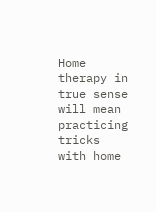Home therapy in true sense will mean practicing tricks with home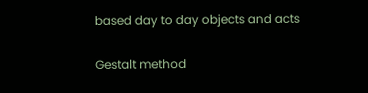based day to day objects and acts

Gestalt method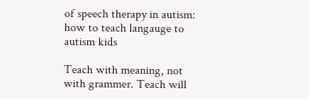of speech therapy in autism: how to teach langauge to autism kids

Teach with meaning, not with grammer. Teach will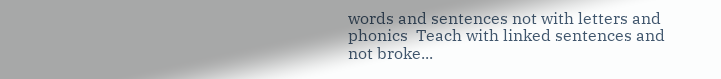words and sentences not with letters and phonics  Teach with linked sentences and not broke...